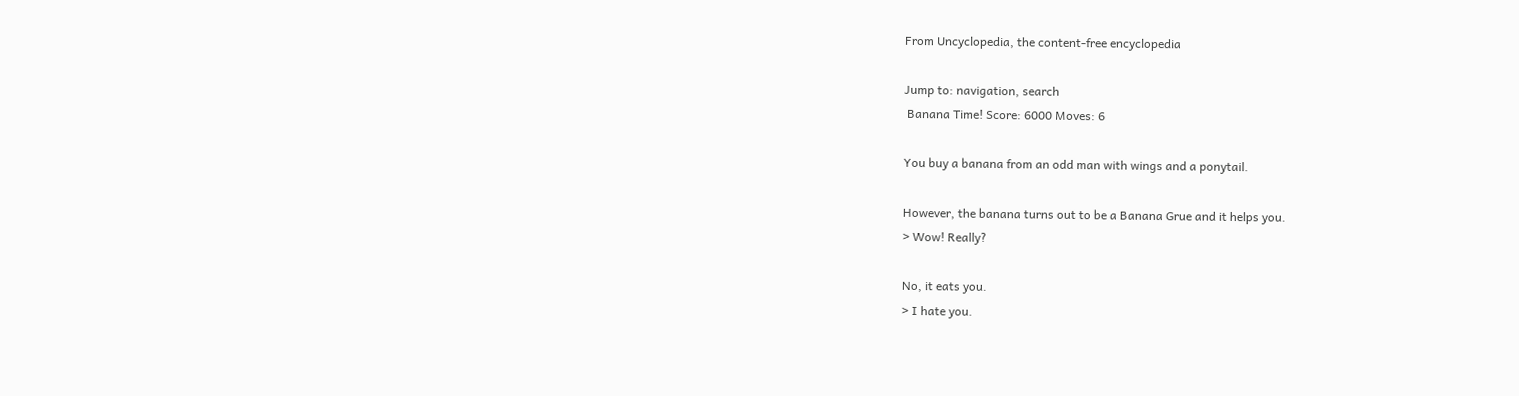From Uncyclopedia, the content-free encyclopedia

Jump to: navigation, search
 Banana Time! Score: 6000 Moves: 6

You buy a banana from an odd man with wings and a ponytail.

However, the banana turns out to be a Banana Grue and it helps you.
> Wow! Really?

No, it eats you.
> I hate you.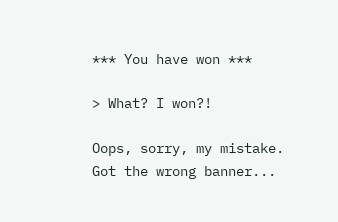*** You have won ***

> What? I won?!

Oops, sorry, my mistake. Got the wrong banner...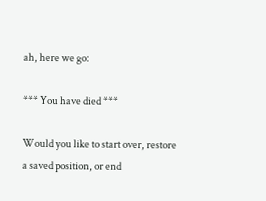ah, here we go:

*** You have died ***

Would you like to start over, restore a saved position, or end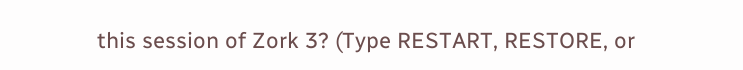this session of Zork 3? (Type RESTART, RESTORE, or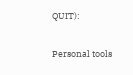QUIT):

Personal tools